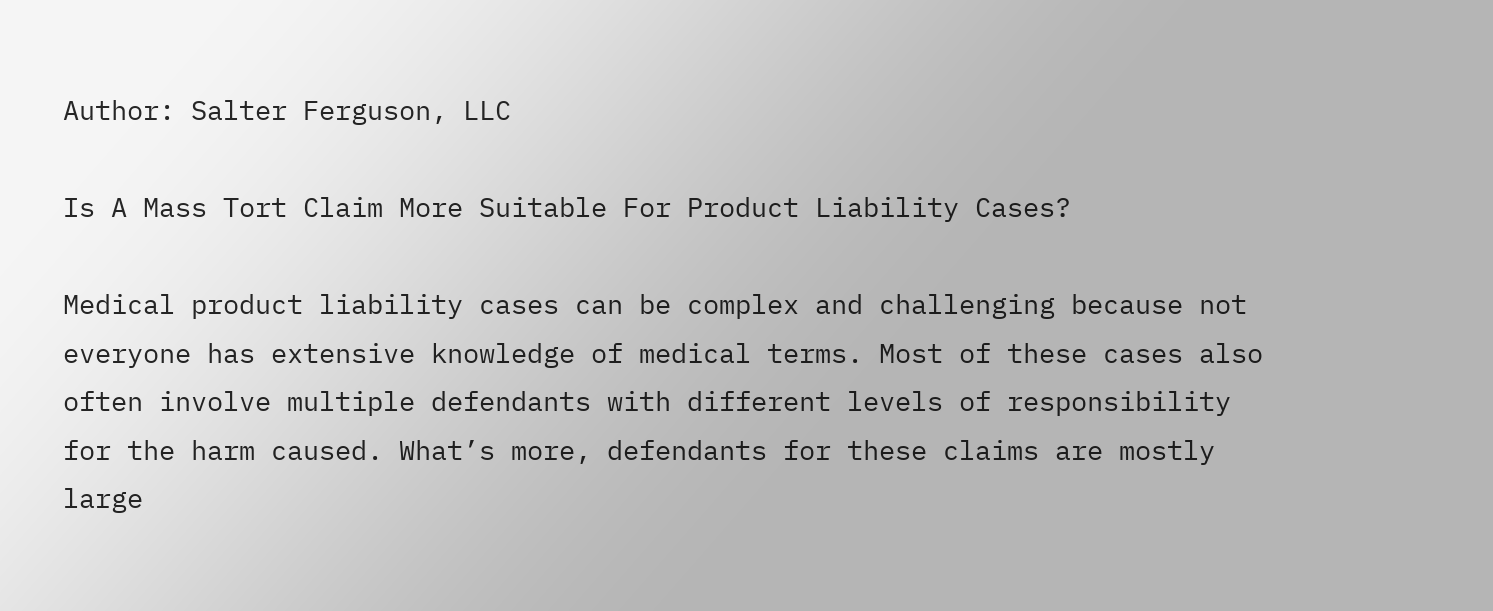Author: Salter Ferguson, LLC

Is A Mass Tort Claim More Suitable For Product Liability Cases?

Medical product liability cases can be complex and challenging because not everyone has extensive knowledge of medical terms. Most of these cases also often involve multiple defendants with different levels of responsibility for the harm caused. What’s more, defendants for these claims are mostly large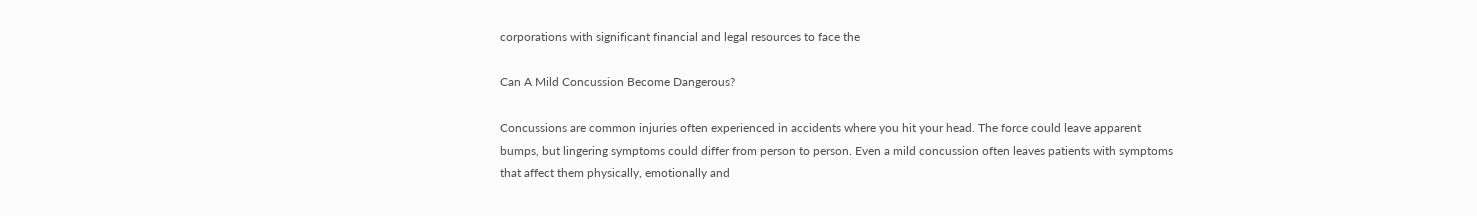corporations with significant financial and legal resources to face the

Can A Mild Concussion Become Dangerous?

Concussions are common injuries often experienced in accidents where you hit your head. The force could leave apparent bumps, but lingering symptoms could differ from person to person. Even a mild concussion often leaves patients with symptoms that affect them physically, emotionally and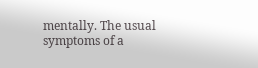mentally. The usual symptoms of a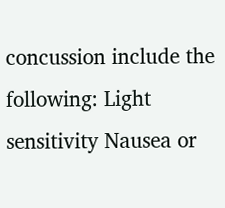concussion include the following: Light sensitivity Nausea or